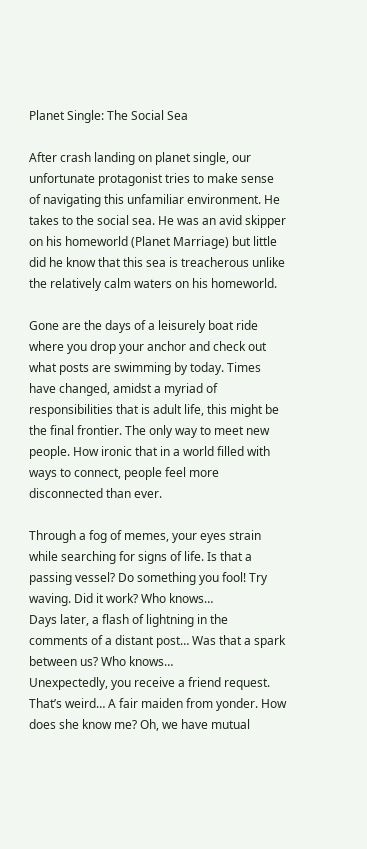Planet Single: The Social Sea

After crash landing on planet single, our unfortunate protagonist tries to make sense of navigating this unfamiliar environment. He takes to the social sea. He was an avid skipper on his homeworld (Planet Marriage) but little did he know that this sea is treacherous unlike the relatively calm waters on his homeworld.

Gone are the days of a leisurely boat ride where you drop your anchor and check out what posts are swimming by today. Times have changed, amidst a myriad of responsibilities that is adult life, this might be the final frontier. The only way to meet new people. How ironic that in a world filled with ways to connect, people feel more disconnected than ever.

Through a fog of memes, your eyes strain while searching for signs of life. Is that a passing vessel? Do something you fool! Try waving. Did it work? Who knows…
Days later, a flash of lightning in the comments of a distant post… Was that a spark between us? Who knows…
Unexpectedly, you receive a friend request. That’s weird… A fair maiden from yonder. How does she know me? Oh, we have mutual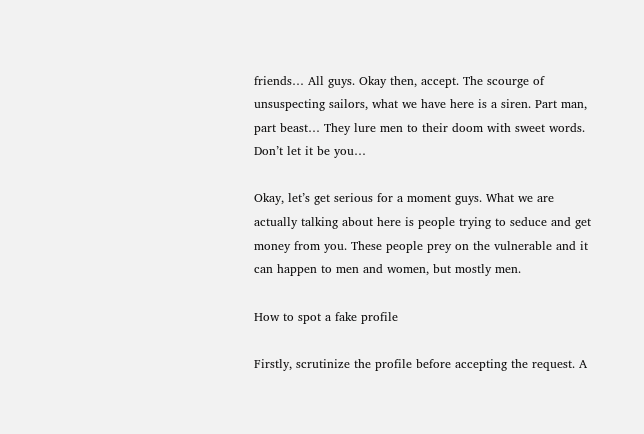friends… All guys. Okay then, accept. The scourge of unsuspecting sailors, what we have here is a siren. Part man, part beast… They lure men to their doom with sweet words. Don’t let it be you…

Okay, let’s get serious for a moment guys. What we are actually talking about here is people trying to seduce and get money from you. These people prey on the vulnerable and it can happen to men and women, but mostly men.

How to spot a fake profile

Firstly, scrutinize the profile before accepting the request. A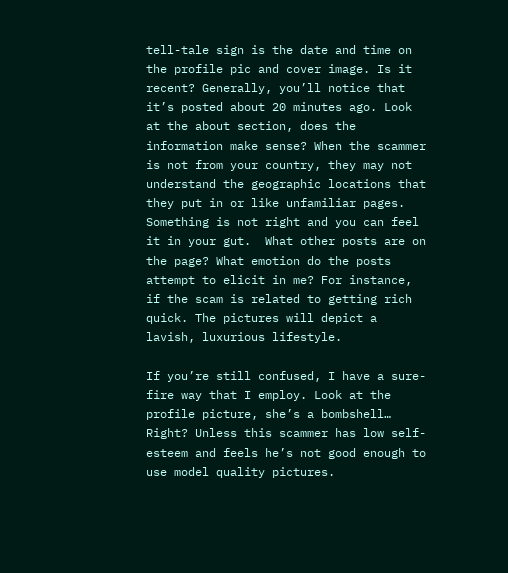tell-tale sign is the date and time on the profile pic and cover image. Is it recent? Generally, you’ll notice that it’s posted about 20 minutes ago. Look at the about section, does the information make sense? When the scammer is not from your country, they may not understand the geographic locations that they put in or like unfamiliar pages. Something is not right and you can feel it in your gut.  What other posts are on the page? What emotion do the posts attempt to elicit in me? For instance, if the scam is related to getting rich quick. The pictures will depict a lavish, luxurious lifestyle.

If you’re still confused, I have a sure-fire way that I employ. Look at the profile picture, she’s a bombshell… Right? Unless this scammer has low self-esteem and feels he’s not good enough to use model quality pictures.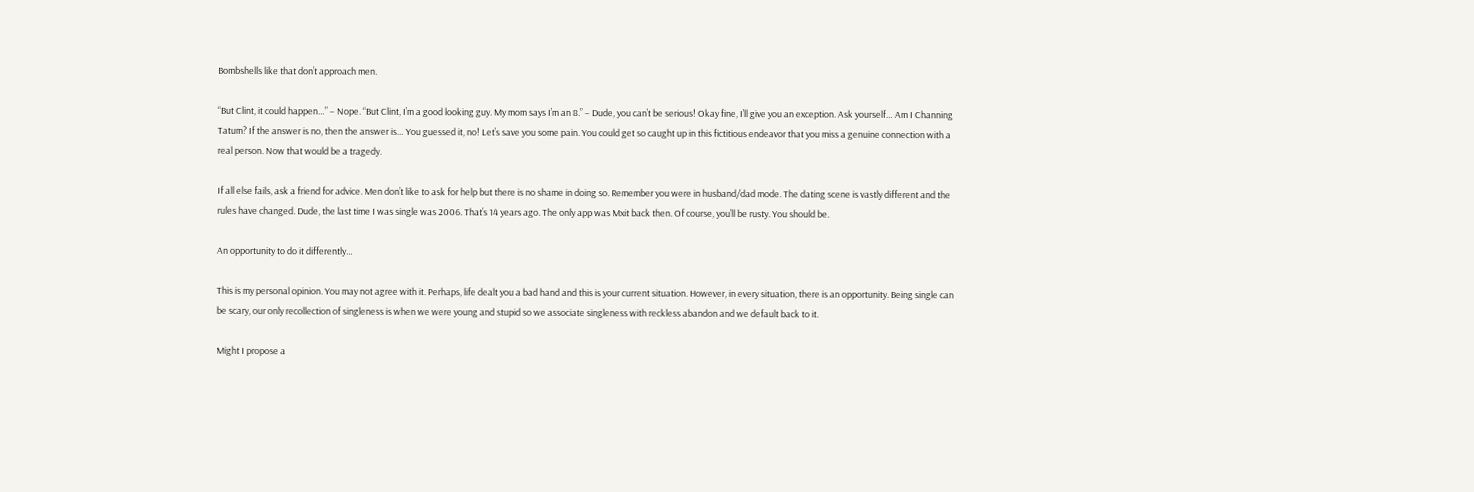Bombshells like that don’t approach men.

“But Clint, it could happen…” – Nope. “But Clint, I’m a good looking guy. My mom says I’m an 8.” – Dude, you can’t be serious! Okay fine, I’ll give you an exception. Ask yourself… Am I Channing Tatum? If the answer is no, then the answer is… You guessed it, no! Let’s save you some pain. You could get so caught up in this fictitious endeavor that you miss a genuine connection with a real person. Now that would be a tragedy.

If all else fails, ask a friend for advice. Men don’t like to ask for help but there is no shame in doing so. Remember you were in husband/dad mode. The dating scene is vastly different and the rules have changed. Dude, the last time I was single was 2006. That’s 14 years ago. The only app was Mxit back then. Of course, you’ll be rusty. You should be.

An opportunity to do it differently…

This is my personal opinion. You may not agree with it. Perhaps, life dealt you a bad hand and this is your current situation. However, in every situation, there is an opportunity. Being single can be scary, our only recollection of singleness is when we were young and stupid so we associate singleness with reckless abandon and we default back to it.

Might I propose a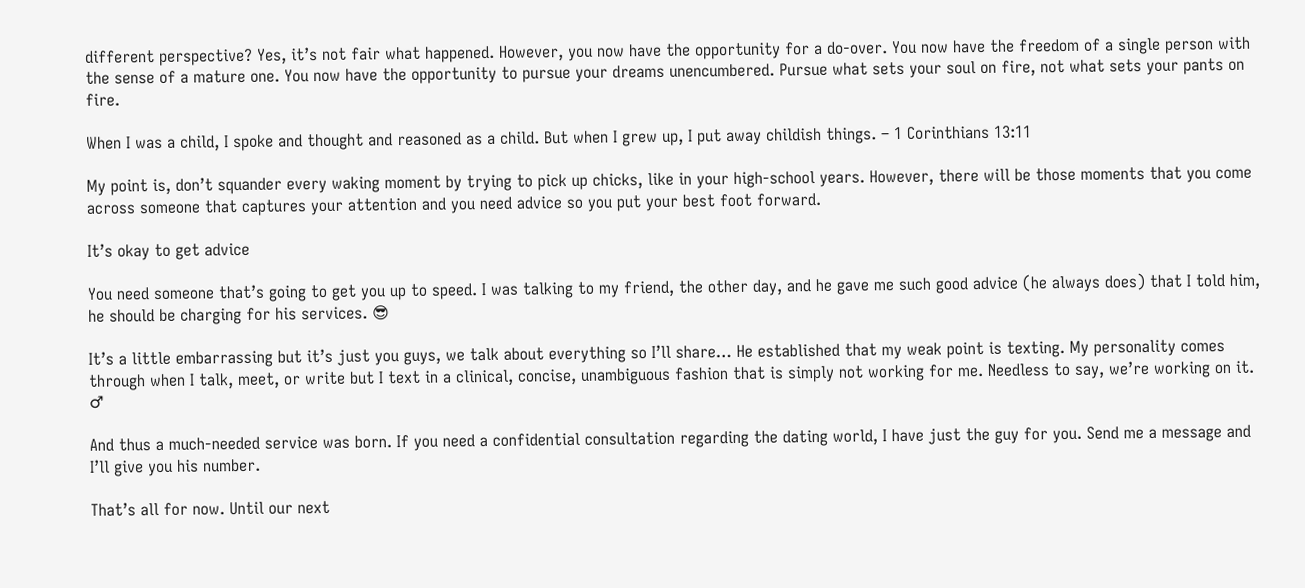different perspective? Yes, it’s not fair what happened. However, you now have the opportunity for a do-over. You now have the freedom of a single person with the sense of a mature one. You now have the opportunity to pursue your dreams unencumbered. Pursue what sets your soul on fire, not what sets your pants on fire.

When I was a child, I spoke and thought and reasoned as a child. But when I grew up, I put away childish things. – 1 Corinthians 13:11

My point is, don’t squander every waking moment by trying to pick up chicks, like in your high-school years. However, there will be those moments that you come across someone that captures your attention and you need advice so you put your best foot forward.

It’s okay to get advice

You need someone that’s going to get you up to speed. I was talking to my friend, the other day, and he gave me such good advice (he always does) that I told him, he should be charging for his services. 😎

It’s a little embarrassing but it’s just you guys, we talk about everything so I’ll share… He established that my weak point is texting. My personality comes through when I talk, meet, or write but I text in a clinical, concise, unambiguous fashion that is simply not working for me. Needless to say, we’re working on it. ♂

And thus a much-needed service was born. If you need a confidential consultation regarding the dating world, I have just the guy for you. Send me a message and I’ll give you his number.

That’s all for now. Until our next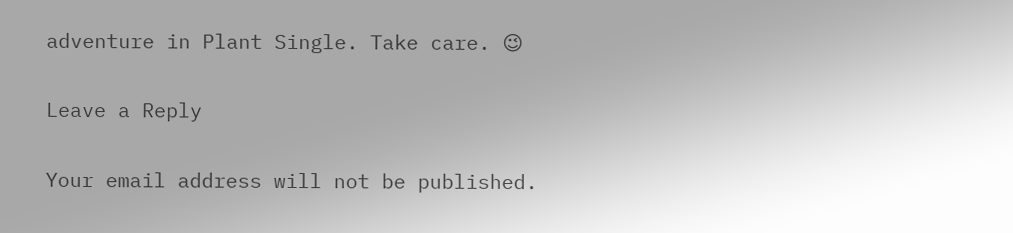adventure in Plant Single. Take care. 😉

Leave a Reply

Your email address will not be published.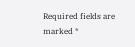Required fields are marked *